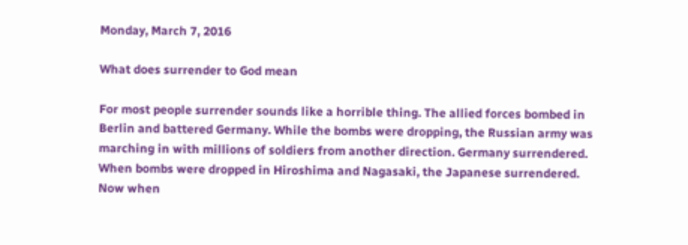Monday, March 7, 2016

What does surrender to God mean

For most people surrender sounds like a horrible thing. The allied forces bombed in Berlin and battered Germany. While the bombs were dropping, the Russian army was marching in with millions of soldiers from another direction. Germany surrendered. When bombs were dropped in Hiroshima and Nagasaki, the Japanese surrendered. Now when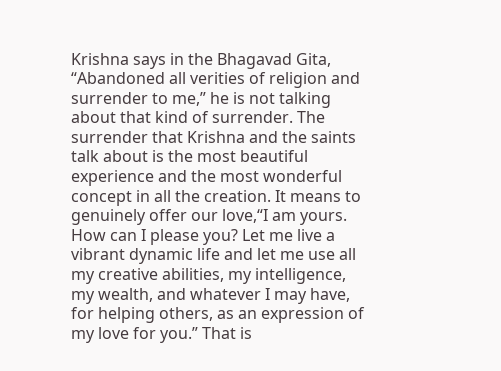Krishna says in the Bhagavad Gita, “Abandoned all verities of religion and surrender to me,” he is not talking about that kind of surrender. The surrender that Krishna and the saints talk about is the most beautiful experience and the most wonderful concept in all the creation. It means to genuinely offer our love,“I am yours. How can I please you? Let me live a vibrant dynamic life and let me use all my creative abilities, my intelligence, my wealth, and whatever I may have, for helping others, as an expression of my love for you.” That is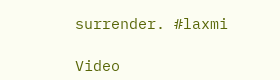surrender. #laxmi

Video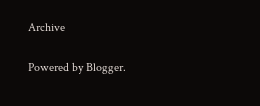Archive

Powered by Blogger.